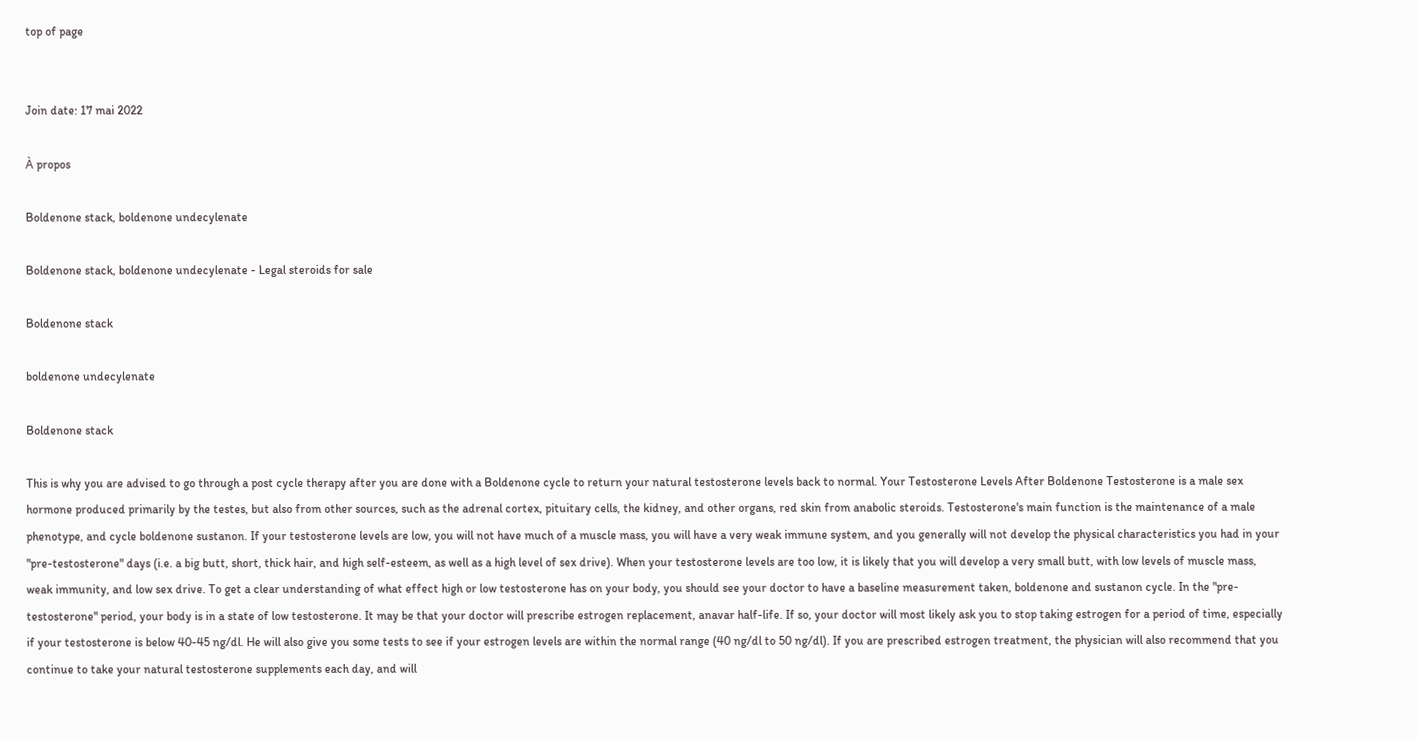top of page


Join date: 17 mai 2022

À propos

Boldenone stack, boldenone undecylenate

Boldenone stack, boldenone undecylenate - Legal steroids for sale

Boldenone stack

boldenone undecylenate

Boldenone stack

This is why you are advised to go through a post cycle therapy after you are done with a Boldenone cycle to return your natural testosterone levels back to normal. Your Testosterone Levels After Boldenone Testosterone is a male sex hormone produced primarily by the testes, but also from other sources, such as the adrenal cortex, pituitary cells, the kidney, and other organs, red skin from anabolic steroids. Testosterone's main function is the maintenance of a male phenotype, and cycle boldenone sustanon. If your testosterone levels are low, you will not have much of a muscle mass, you will have a very weak immune system, and you generally will not develop the physical characteristics you had in your "pre-testosterone" days (i.e. a big butt, short, thick hair, and high self-esteem, as well as a high level of sex drive). When your testosterone levels are too low, it is likely that you will develop a very small butt, with low levels of muscle mass, weak immunity, and low sex drive. To get a clear understanding of what effect high or low testosterone has on your body, you should see your doctor to have a baseline measurement taken, boldenone and sustanon cycle. In the "pre-testosterone" period, your body is in a state of low testosterone. It may be that your doctor will prescribe estrogen replacement, anavar half-life. If so, your doctor will most likely ask you to stop taking estrogen for a period of time, especially if your testosterone is below 40-45 ng/dl. He will also give you some tests to see if your estrogen levels are within the normal range (40 ng/dl to 50 ng/dl). If you are prescribed estrogen treatment, the physician will also recommend that you continue to take your natural testosterone supplements each day, and will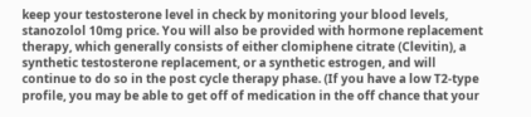keep your testosterone level in check by monitoring your blood levels, stanozolol 10mg price. You will also be provided with hormone replacement therapy, which generally consists of either clomiphene citrate (Clevitin), a synthetic testosterone replacement, or a synthetic estrogen, and will continue to do so in the post cycle therapy phase. (If you have a low T2-type profile, you may be able to get off of medication in the off chance that your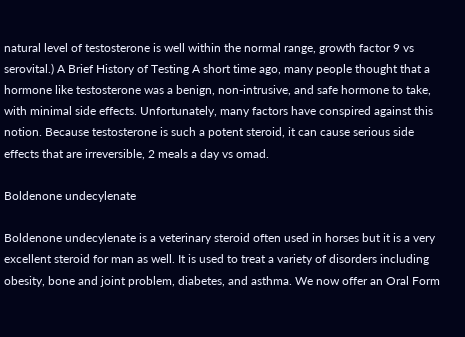natural level of testosterone is well within the normal range, growth factor 9 vs serovital.) A Brief History of Testing A short time ago, many people thought that a hormone like testosterone was a benign, non-intrusive, and safe hormone to take, with minimal side effects. Unfortunately, many factors have conspired against this notion. Because testosterone is such a potent steroid, it can cause serious side effects that are irreversible, 2 meals a day vs omad.

Boldenone undecylenate

Boldenone undecylenate is a veterinary steroid often used in horses but it is a very excellent steroid for man as well. It is used to treat a variety of disorders including obesity, bone and joint problem, diabetes, and asthma. We now offer an Oral Form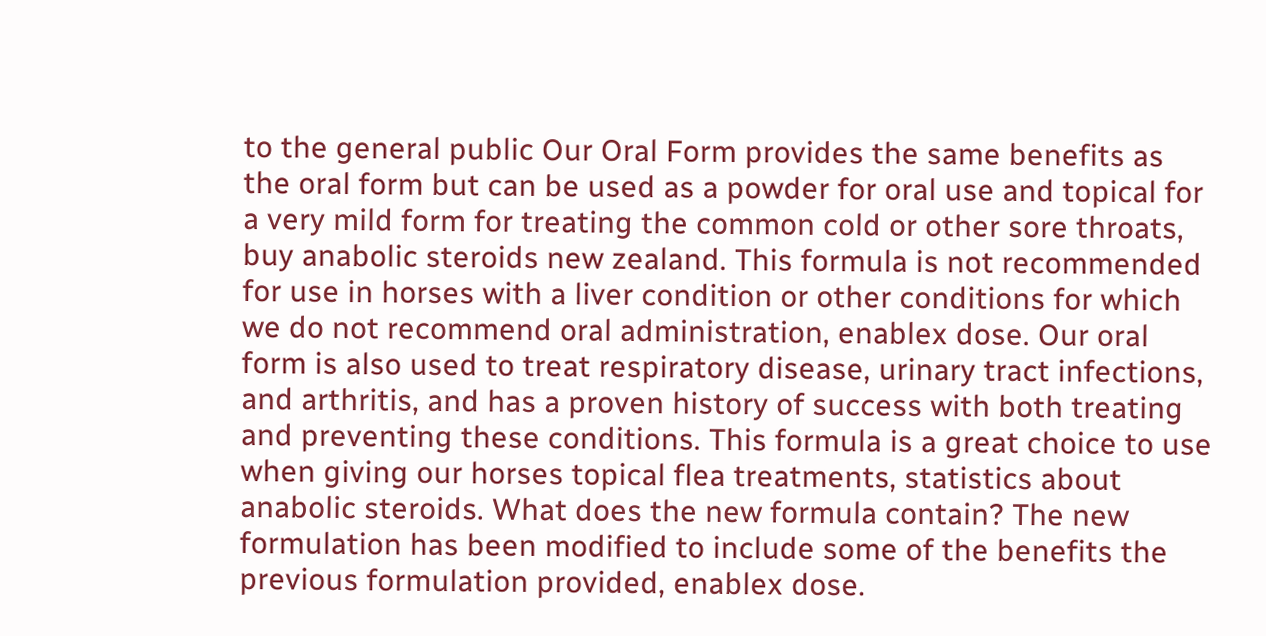to the general public Our Oral Form provides the same benefits as the oral form but can be used as a powder for oral use and topical for a very mild form for treating the common cold or other sore throats, buy anabolic steroids new zealand. This formula is not recommended for use in horses with a liver condition or other conditions for which we do not recommend oral administration, enablex dose. Our oral form is also used to treat respiratory disease, urinary tract infections, and arthritis, and has a proven history of success with both treating and preventing these conditions. This formula is a great choice to use when giving our horses topical flea treatments, statistics about anabolic steroids. What does the new formula contain? The new formulation has been modified to include some of the benefits the previous formulation provided, enablex dose.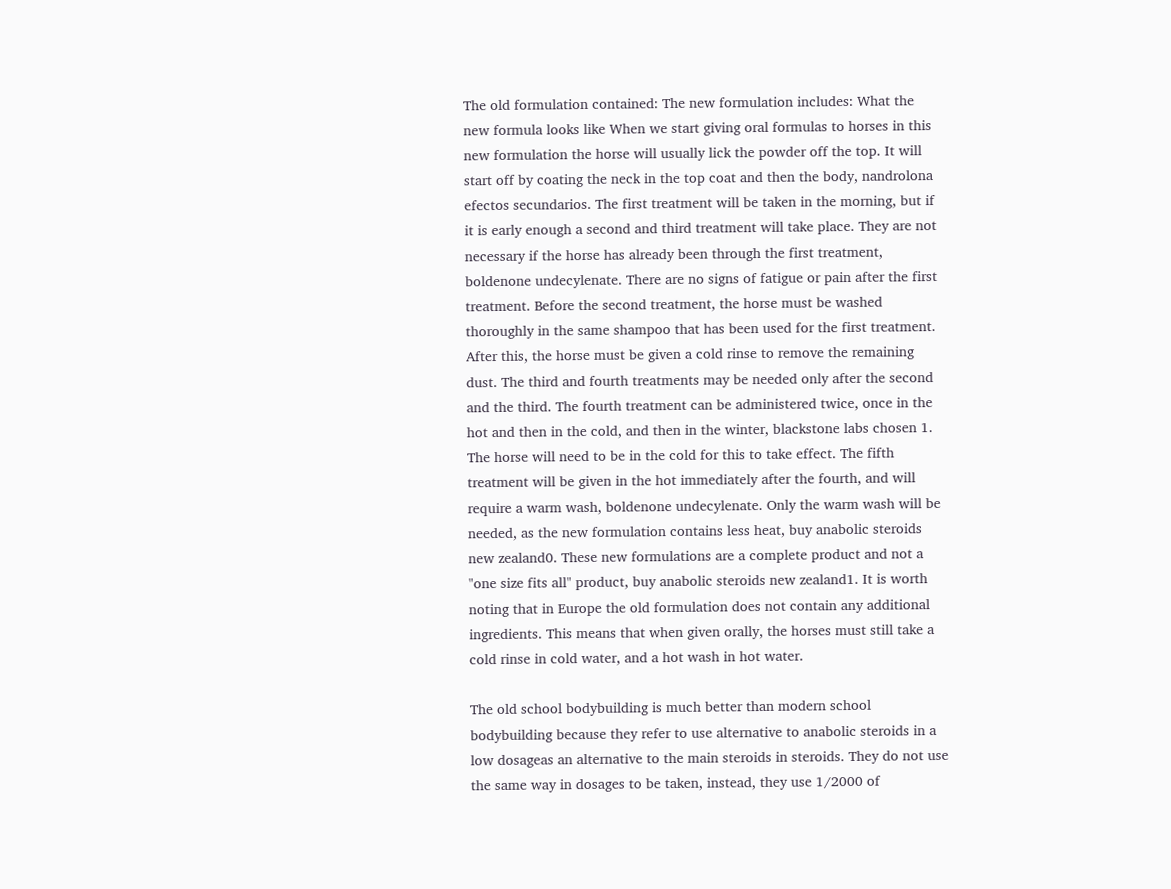The old formulation contained: The new formulation includes: What the new formula looks like When we start giving oral formulas to horses in this new formulation the horse will usually lick the powder off the top. It will start off by coating the neck in the top coat and then the body, nandrolona efectos secundarios. The first treatment will be taken in the morning, but if it is early enough a second and third treatment will take place. They are not necessary if the horse has already been through the first treatment, boldenone undecylenate. There are no signs of fatigue or pain after the first treatment. Before the second treatment, the horse must be washed thoroughly in the same shampoo that has been used for the first treatment. After this, the horse must be given a cold rinse to remove the remaining dust. The third and fourth treatments may be needed only after the second and the third. The fourth treatment can be administered twice, once in the hot and then in the cold, and then in the winter, blackstone labs chosen 1. The horse will need to be in the cold for this to take effect. The fifth treatment will be given in the hot immediately after the fourth, and will require a warm wash, boldenone undecylenate. Only the warm wash will be needed, as the new formulation contains less heat, buy anabolic steroids new zealand0. These new formulations are a complete product and not a "one size fits all" product, buy anabolic steroids new zealand1. It is worth noting that in Europe the old formulation does not contain any additional ingredients. This means that when given orally, the horses must still take a cold rinse in cold water, and a hot wash in hot water.

The old school bodybuilding is much better than modern school bodybuilding because they refer to use alternative to anabolic steroids in a low dosageas an alternative to the main steroids in steroids. They do not use the same way in dosages to be taken, instead, they use 1/2000 of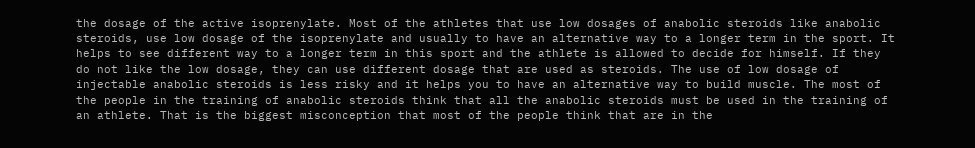the dosage of the active isoprenylate. Most of the athletes that use low dosages of anabolic steroids like anabolic steroids, use low dosage of the isoprenylate and usually to have an alternative way to a longer term in the sport. It helps to see different way to a longer term in this sport and the athlete is allowed to decide for himself. If they do not like the low dosage, they can use different dosage that are used as steroids. The use of low dosage of injectable anabolic steroids is less risky and it helps you to have an alternative way to build muscle. The most of the people in the training of anabolic steroids think that all the anabolic steroids must be used in the training of an athlete. That is the biggest misconception that most of the people think that are in the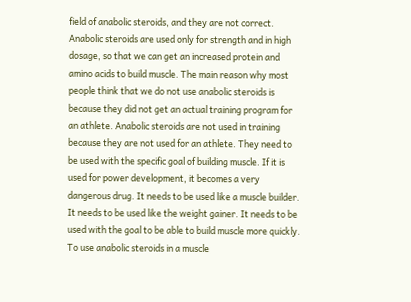field of anabolic steroids, and they are not correct. Anabolic steroids are used only for strength and in high dosage, so that we can get an increased protein and amino acids to build muscle. The main reason why most people think that we do not use anabolic steroids is because they did not get an actual training program for an athlete. Anabolic steroids are not used in training because they are not used for an athlete. They need to be used with the specific goal of building muscle. If it is used for power development, it becomes a very dangerous drug. It needs to be used like a muscle builder. It needs to be used like the weight gainer. It needs to be used with the goal to be able to build muscle more quickly. To use anabolic steroids in a muscle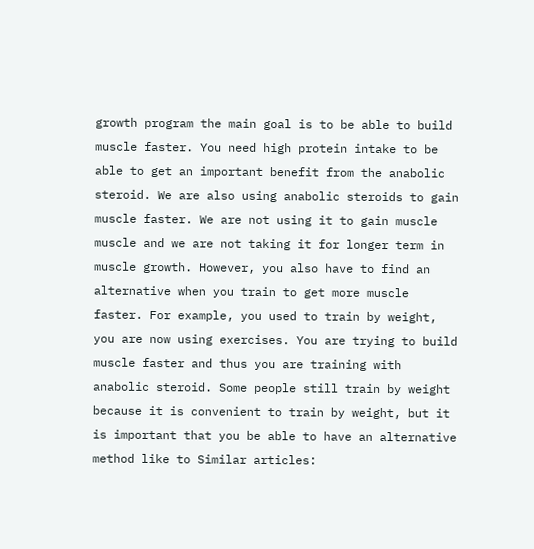growth program the main goal is to be able to build muscle faster. You need high protein intake to be able to get an important benefit from the anabolic steroid. We are also using anabolic steroids to gain muscle faster. We are not using it to gain muscle muscle and we are not taking it for longer term in muscle growth. However, you also have to find an alternative when you train to get more muscle faster. For example, you used to train by weight, you are now using exercises. You are trying to build muscle faster and thus you are training with anabolic steroid. Some people still train by weight because it is convenient to train by weight, but it is important that you be able to have an alternative method like to Similar articles: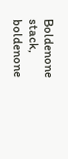Boldenone stack, boldenone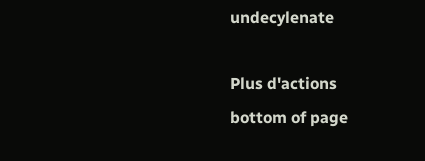undecylenate

Plus d'actions
bottom of page